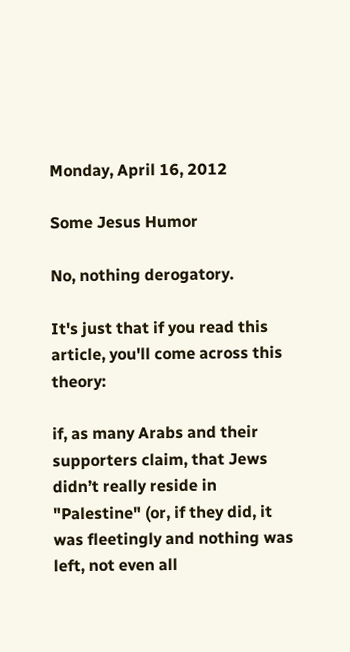Monday, April 16, 2012

Some Jesus Humor

No, nothing derogatory.

It's just that if you read this article, you'll come across this theory:

if, as many Arabs and their supporters claim, that Jews didn’t really reside in "Palestine" (or, if they did, it was fleetingly and nothing was left, not even all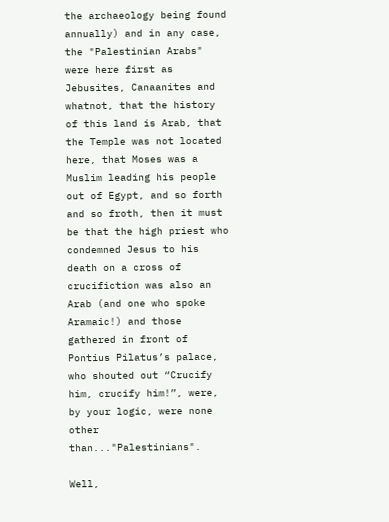the archaeology being found annually) and in any case, the "Palestinian Arabs" were here first as Jebusites, Canaanites and whatnot, that the history of this land is Arab, that the Temple was not located here, that Moses was a Muslim leading his people out of Egypt, and so forth and so froth, then it must be that the high priest who condemned Jesus to his death on a cross of crucifiction was also an Arab (and one who spoke Aramaic!) and those gathered in front of Pontius Pilatus’s palace, who shouted out “Crucify him, crucify him!”, were, by your logic, were none other than..."Palestinians".

Well,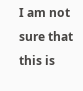I am not sure that this is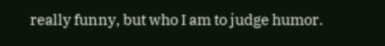really funny, but who I am to judge humor.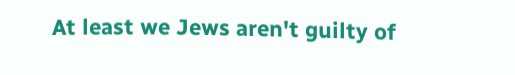At least we Jews aren't guilty of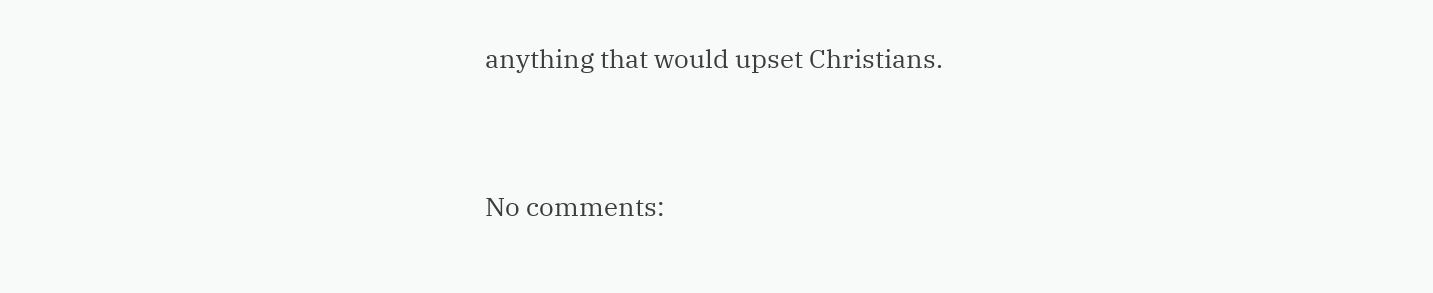anything that would upset Christians.


No comments: